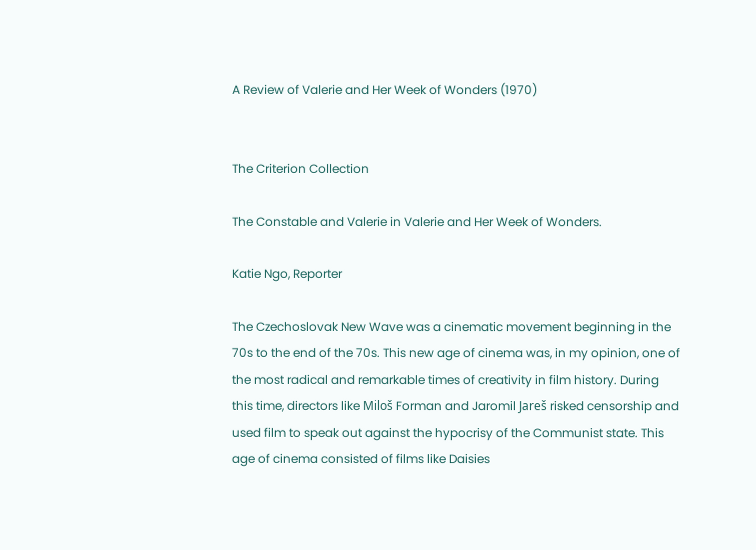A Review of Valerie and Her Week of Wonders (1970)


The Criterion Collection

The Constable and Valerie in Valerie and Her Week of Wonders.

Katie Ngo, Reporter

The Czechoslovak New Wave was a cinematic movement beginning in the 70s to the end of the 70s. This new age of cinema was, in my opinion, one of the most radical and remarkable times of creativity in film history. During this time, directors like Miloš Forman and Jaromil Jareš risked censorship and used film to speak out against the hypocrisy of the Communist state. This age of cinema consisted of films like Daisies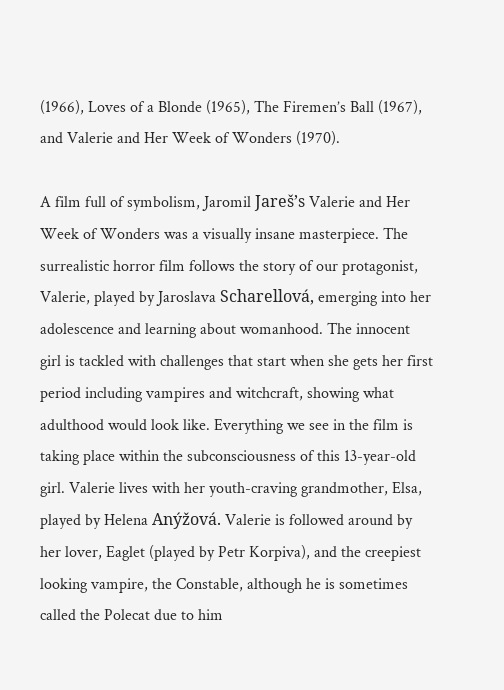(1966), Loves of a Blonde (1965), The Firemen’s Ball (1967), and Valerie and Her Week of Wonders (1970).

A film full of symbolism, Jaromil Jareš’s Valerie and Her Week of Wonders was a visually insane masterpiece. The surrealistic horror film follows the story of our protagonist, Valerie, played by Jaroslava Scharellová, emerging into her adolescence and learning about womanhood. The innocent girl is tackled with challenges that start when she gets her first period including vampires and witchcraft, showing what adulthood would look like. Everything we see in the film is taking place within the subconsciousness of this 13-year-old girl. Valerie lives with her youth-craving grandmother, Elsa, played by Helena Anýžová. Valerie is followed around by her lover, Eaglet (played by Petr Korpiva), and the creepiest looking vampire, the Constable, although he is sometimes called the Polecat due to him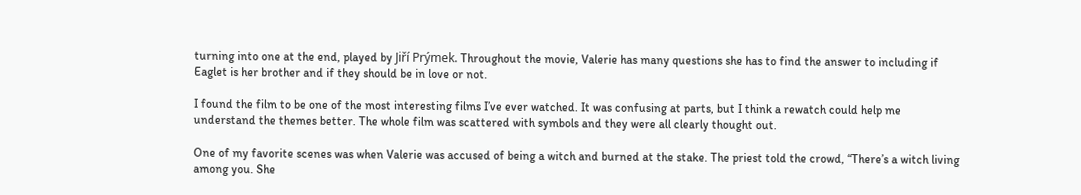turning into one at the end, played by Jiří Prýmek. Throughout the movie, Valerie has many questions she has to find the answer to including if Eaglet is her brother and if they should be in love or not.

I found the film to be one of the most interesting films I’ve ever watched. It was confusing at parts, but I think a rewatch could help me understand the themes better. The whole film was scattered with symbols and they were all clearly thought out.

One of my favorite scenes was when Valerie was accused of being a witch and burned at the stake. The priest told the crowd, “There’s a witch living among you. She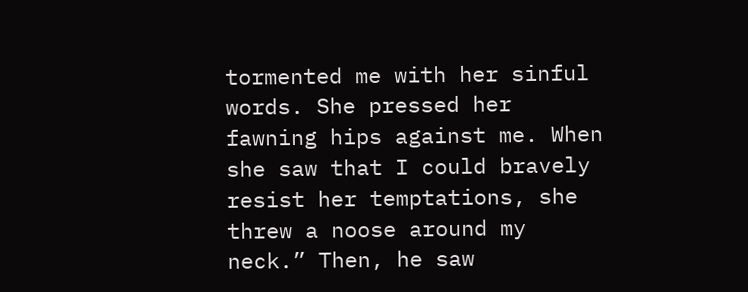tormented me with her sinful words. She pressed her fawning hips against me. When she saw that I could bravely resist her temptations, she threw a noose around my neck.” Then, he saw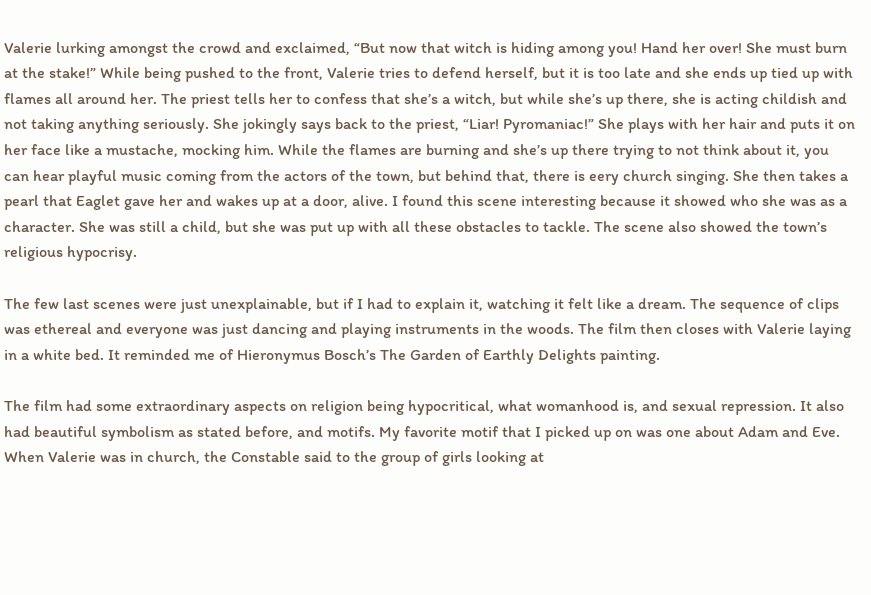Valerie lurking amongst the crowd and exclaimed, “But now that witch is hiding among you! Hand her over! She must burn at the stake!” While being pushed to the front, Valerie tries to defend herself, but it is too late and she ends up tied up with flames all around her. The priest tells her to confess that she’s a witch, but while she’s up there, she is acting childish and not taking anything seriously. She jokingly says back to the priest, “Liar! Pyromaniac!” She plays with her hair and puts it on her face like a mustache, mocking him. While the flames are burning and she’s up there trying to not think about it, you can hear playful music coming from the actors of the town, but behind that, there is eery church singing. She then takes a pearl that Eaglet gave her and wakes up at a door, alive. I found this scene interesting because it showed who she was as a character. She was still a child, but she was put up with all these obstacles to tackle. The scene also showed the town’s religious hypocrisy.

The few last scenes were just unexplainable, but if I had to explain it, watching it felt like a dream. The sequence of clips was ethereal and everyone was just dancing and playing instruments in the woods. The film then closes with Valerie laying in a white bed. It reminded me of Hieronymus Bosch’s The Garden of Earthly Delights painting.

The film had some extraordinary aspects on religion being hypocritical, what womanhood is, and sexual repression. It also had beautiful symbolism as stated before, and motifs. My favorite motif that I picked up on was one about Adam and Eve. When Valerie was in church, the Constable said to the group of girls looking at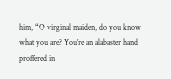him, “O virginal maiden, do you know what you are? You’re an alabaster hand proffered in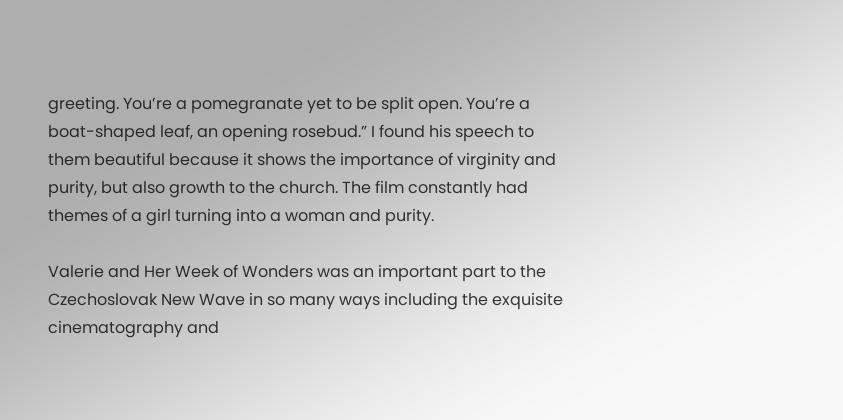greeting. You’re a pomegranate yet to be split open. You’re a boat-shaped leaf, an opening rosebud.” I found his speech to them beautiful because it shows the importance of virginity and purity, but also growth to the church. The film constantly had themes of a girl turning into a woman and purity.

Valerie and Her Week of Wonders was an important part to the Czechoslovak New Wave in so many ways including the exquisite cinematography and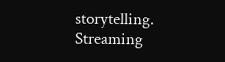storytelling. Streaming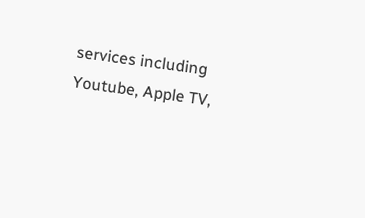services including Youtube, Apple TV,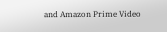and Amazon Prime Video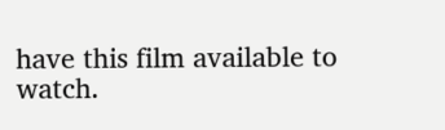have this film available to watch.